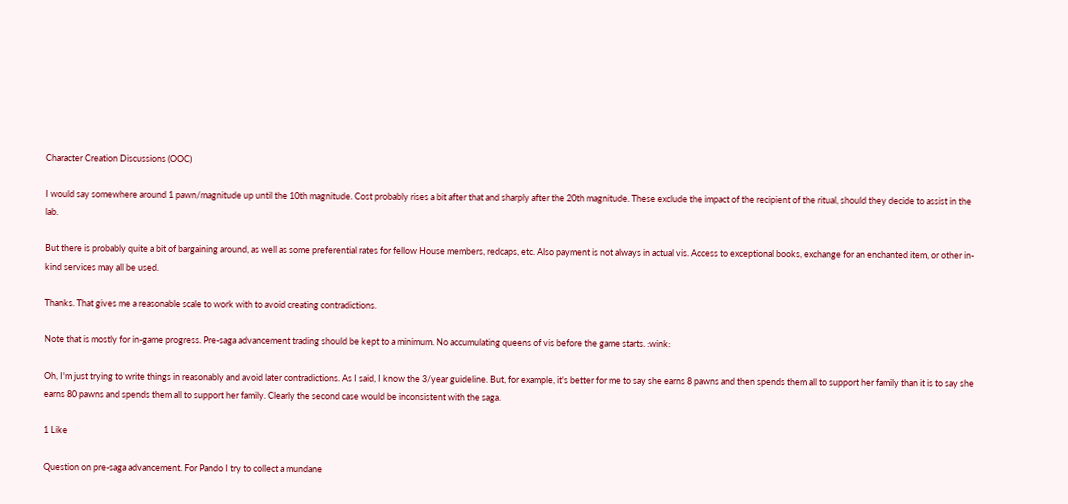Character Creation Discussions (OOC)

I would say somewhere around 1 pawn/magnitude up until the 10th magnitude. Cost probably rises a bit after that and sharply after the 20th magnitude. These exclude the impact of the recipient of the ritual, should they decide to assist in the lab.

But there is probably quite a bit of bargaining around, as well as some preferential rates for fellow House members, redcaps, etc. Also payment is not always in actual vis. Access to exceptional books, exchange for an enchanted item, or other in-kind services may all be used.

Thanks. That gives me a reasonable scale to work with to avoid creating contradictions.

Note that is mostly for in-game progress. Pre-saga advancement trading should be kept to a minimum. No accumulating queens of vis before the game starts. :wink:

Oh, I'm just trying to write things in reasonably and avoid later contradictions. As I said, I know the 3/year guideline. But, for example, it's better for me to say she earns 8 pawns and then spends them all to support her family than it is to say she earns 80 pawns and spends them all to support her family. Clearly the second case would be inconsistent with the saga.

1 Like

Question on pre-saga advancement. For Pando I try to collect a mundane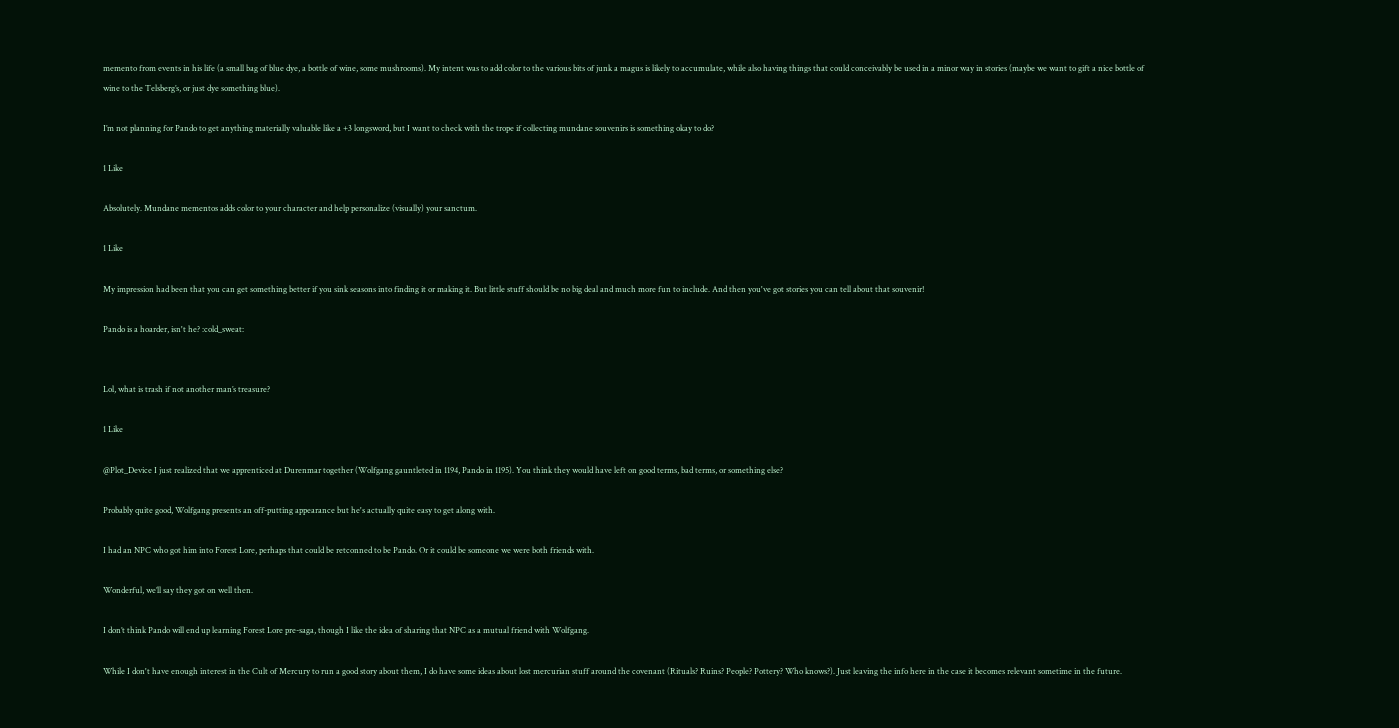memento from events in his life (a small bag of blue dye, a bottle of wine, some mushrooms). My intent was to add color to the various bits of junk a magus is likely to accumulate, while also having things that could conceivably be used in a minor way in stories (maybe we want to gift a nice bottle of wine to the Telsberg’s, or just dye something blue).

I’m not planning for Pando to get anything materially valuable like a +3 longsword, but I want to check with the trope if collecting mundane souvenirs is something okay to do?

1 Like

Absolutely. Mundane mementos adds color to your character and help personalize (visually) your sanctum.

1 Like

My impression had been that you can get something better if you sink seasons into finding it or making it. But little stuff should be no big deal and much more fun to include. And then you've got stories you can tell about that souvenir!

Pando is a hoarder, isn't he? :cold_sweat:


Lol, what is trash if not another man’s treasure?

1 Like

@Plot_Device I just realized that we apprenticed at Durenmar together (Wolfgang gauntleted in 1194, Pando in 1195). You think they would have left on good terms, bad terms, or something else?

Probably quite good, Wolfgang presents an off-putting appearance but he's actually quite easy to get along with.

I had an NPC who got him into Forest Lore, perhaps that could be retconned to be Pando. Or it could be someone we were both friends with.

Wonderful, we’ll say they got on well then.

I don’t think Pando will end up learning Forest Lore pre-saga, though I like the idea of sharing that NPC as a mutual friend with Wolfgang.

While I don't have enough interest in the Cult of Mercury to run a good story about them, I do have some ideas about lost mercurian stuff around the covenant (Rituals? Ruins? People? Pottery? Who knows?). Just leaving the info here in the case it becomes relevant sometime in the future.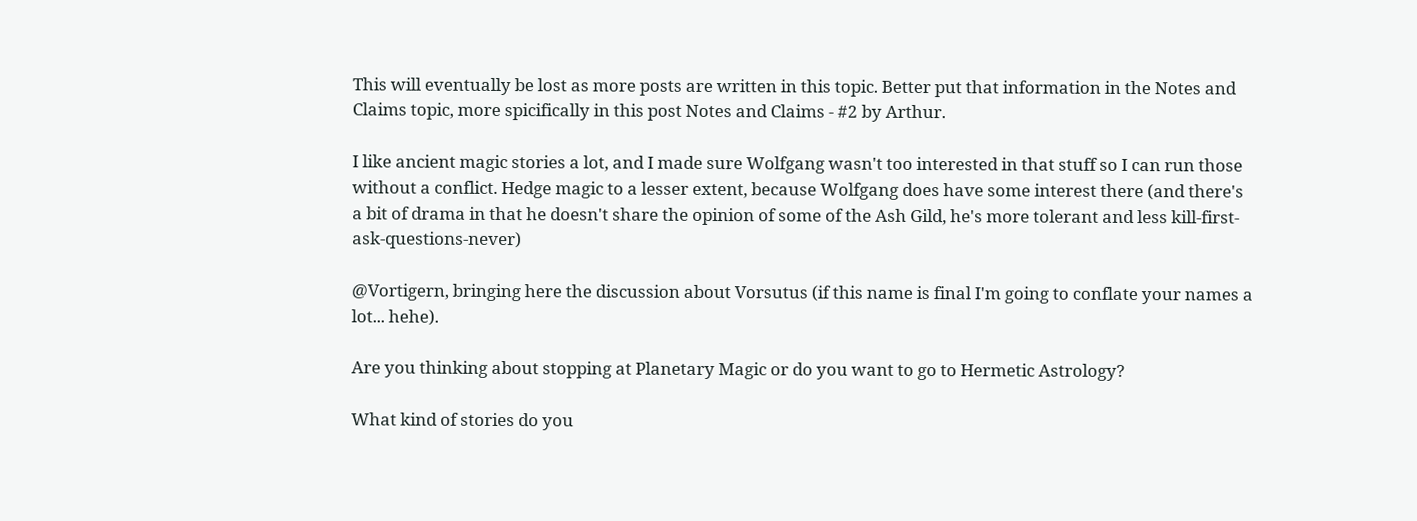This will eventually be lost as more posts are written in this topic. Better put that information in the Notes and Claims topic, more spicifically in this post Notes and Claims - #2 by Arthur.

I like ancient magic stories a lot, and I made sure Wolfgang wasn't too interested in that stuff so I can run those without a conflict. Hedge magic to a lesser extent, because Wolfgang does have some interest there (and there's a bit of drama in that he doesn't share the opinion of some of the Ash Gild, he's more tolerant and less kill-first-ask-questions-never)

@Vortigern, bringing here the discussion about Vorsutus (if this name is final I'm going to conflate your names a lot... hehe).

Are you thinking about stopping at Planetary Magic or do you want to go to Hermetic Astrology?

What kind of stories do you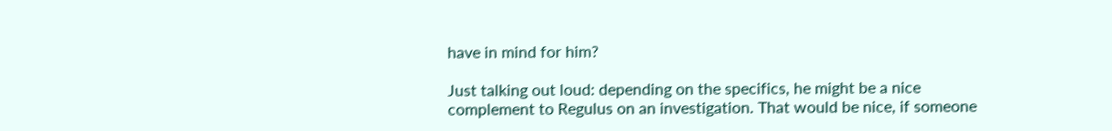have in mind for him?

Just talking out loud: depending on the specifics, he might be a nice complement to Regulus on an investigation. That would be nice, if someone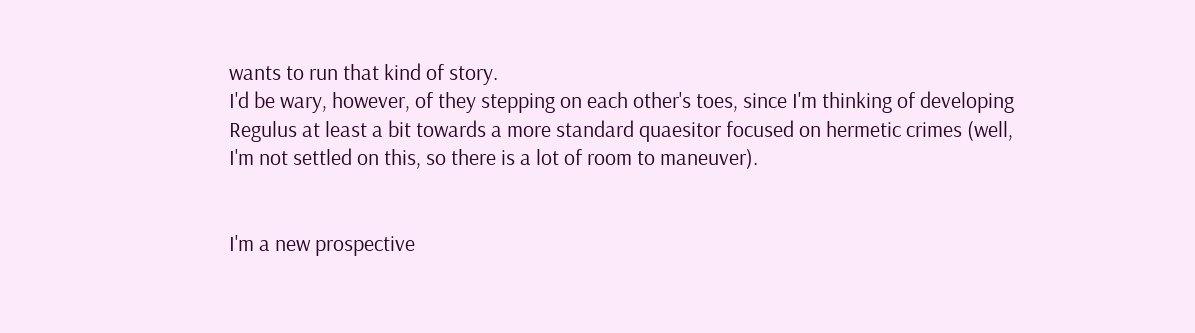wants to run that kind of story.
I'd be wary, however, of they stepping on each other's toes, since I'm thinking of developing Regulus at least a bit towards a more standard quaesitor focused on hermetic crimes (well, I'm not settled on this, so there is a lot of room to maneuver).


I'm a new prospective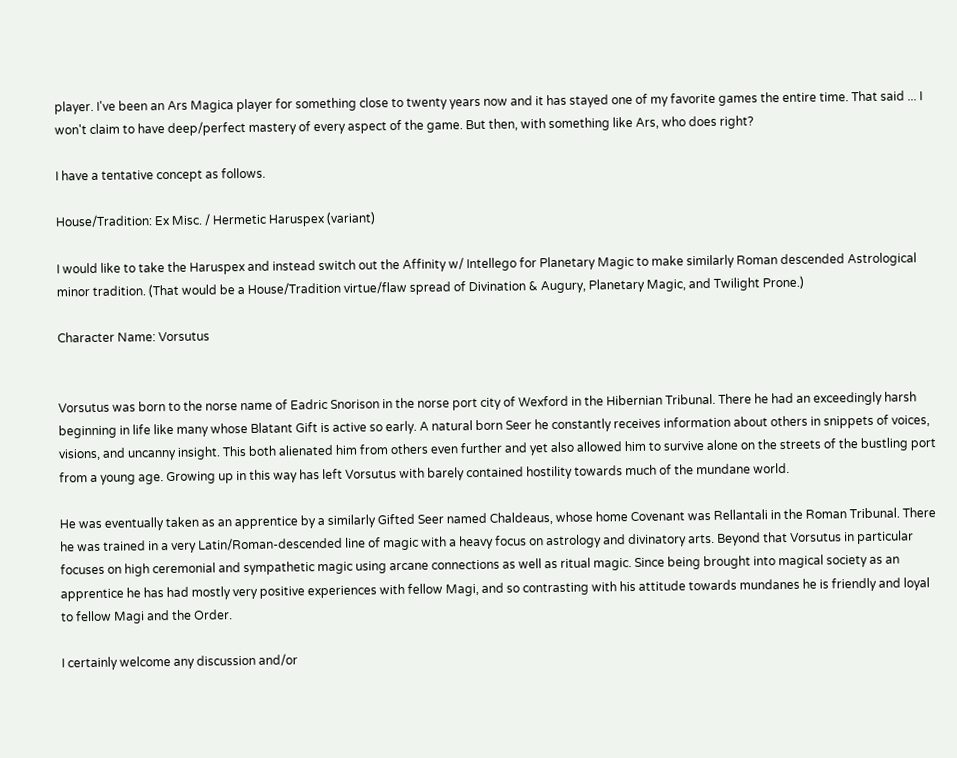player. I've been an Ars Magica player for something close to twenty years now and it has stayed one of my favorite games the entire time. That said ... I won't claim to have deep/perfect mastery of every aspect of the game. But then, with something like Ars, who does right?

I have a tentative concept as follows.

House/Tradition: Ex Misc. / Hermetic Haruspex (variant)

I would like to take the Haruspex and instead switch out the Affinity w/ Intellego for Planetary Magic to make similarly Roman descended Astrological minor tradition. (That would be a House/Tradition virtue/flaw spread of Divination & Augury, Planetary Magic, and Twilight Prone.)

Character Name: Vorsutus


Vorsutus was born to the norse name of Eadric Snorison in the norse port city of Wexford in the Hibernian Tribunal. There he had an exceedingly harsh beginning in life like many whose Blatant Gift is active so early. A natural born Seer he constantly receives information about others in snippets of voices, visions, and uncanny insight. This both alienated him from others even further and yet also allowed him to survive alone on the streets of the bustling port from a young age. Growing up in this way has left Vorsutus with barely contained hostility towards much of the mundane world.

He was eventually taken as an apprentice by a similarly Gifted Seer named Chaldeaus, whose home Covenant was Rellantali in the Roman Tribunal. There he was trained in a very Latin/Roman-descended line of magic with a heavy focus on astrology and divinatory arts. Beyond that Vorsutus in particular focuses on high ceremonial and sympathetic magic using arcane connections as well as ritual magic. Since being brought into magical society as an apprentice he has had mostly very positive experiences with fellow Magi, and so contrasting with his attitude towards mundanes he is friendly and loyal to fellow Magi and the Order.

I certainly welcome any discussion and/or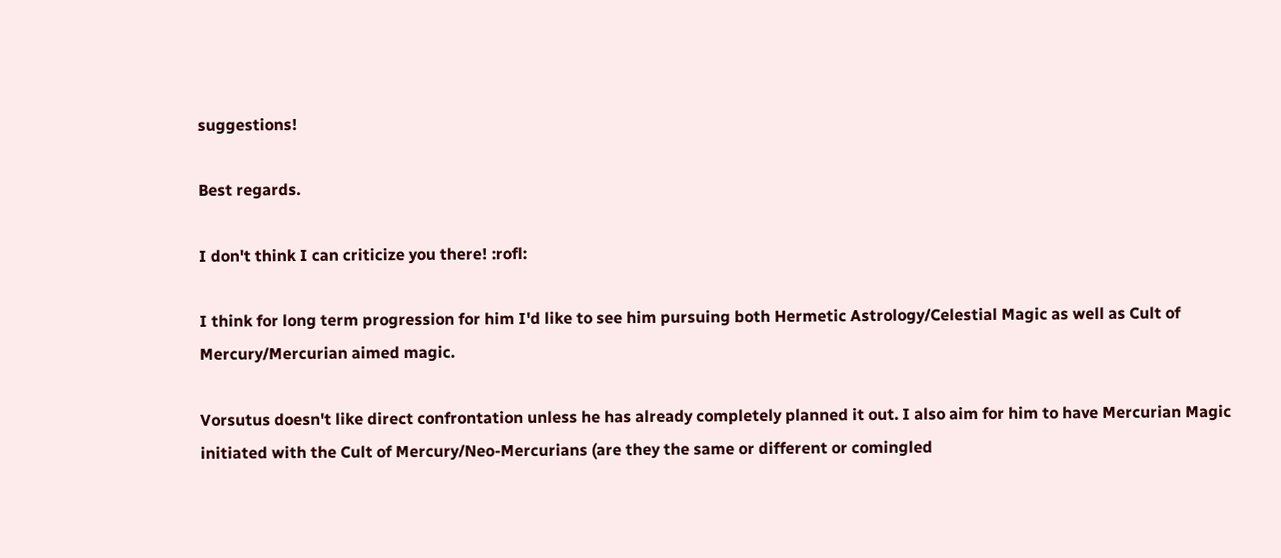suggestions!

Best regards.

I don't think I can criticize you there! :rofl:

I think for long term progression for him I'd like to see him pursuing both Hermetic Astrology/Celestial Magic as well as Cult of Mercury/Mercurian aimed magic.

Vorsutus doesn't like direct confrontation unless he has already completely planned it out. I also aim for him to have Mercurian Magic initiated with the Cult of Mercury/Neo-Mercurians (are they the same or different or comingled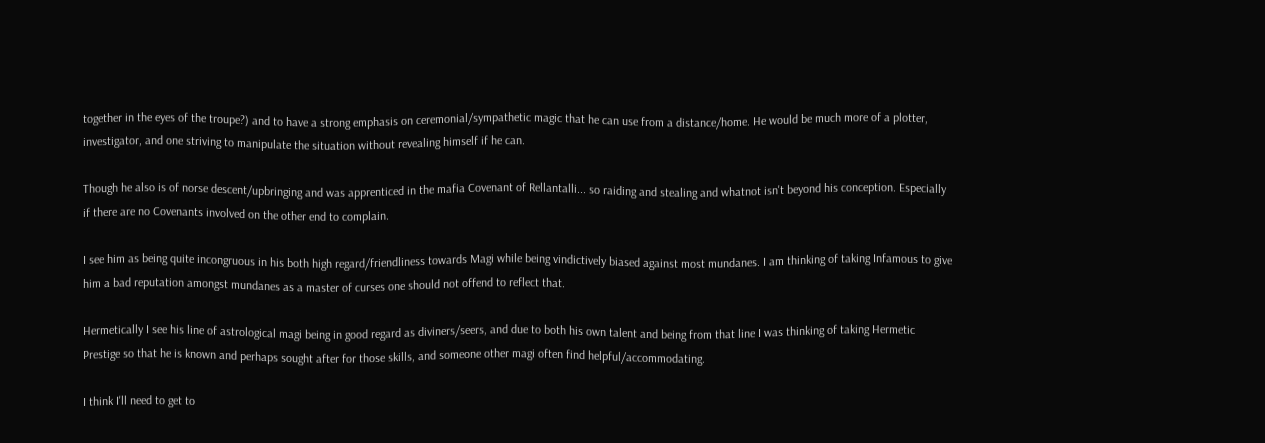together in the eyes of the troupe?) and to have a strong emphasis on ceremonial/sympathetic magic that he can use from a distance/home. He would be much more of a plotter, investigator, and one striving to manipulate the situation without revealing himself if he can.

Though he also is of norse descent/upbringing and was apprenticed in the mafia Covenant of Rellantalli... so raiding and stealing and whatnot isn't beyond his conception. Especially if there are no Covenants involved on the other end to complain.

I see him as being quite incongruous in his both high regard/friendliness towards Magi while being vindictively biased against most mundanes. I am thinking of taking Infamous to give him a bad reputation amongst mundanes as a master of curses one should not offend to reflect that.

Hermetically I see his line of astrological magi being in good regard as diviners/seers, and due to both his own talent and being from that line I was thinking of taking Hermetic Prestige so that he is known and perhaps sought after for those skills, and someone other magi often find helpful/accommodating.

I think I'll need to get to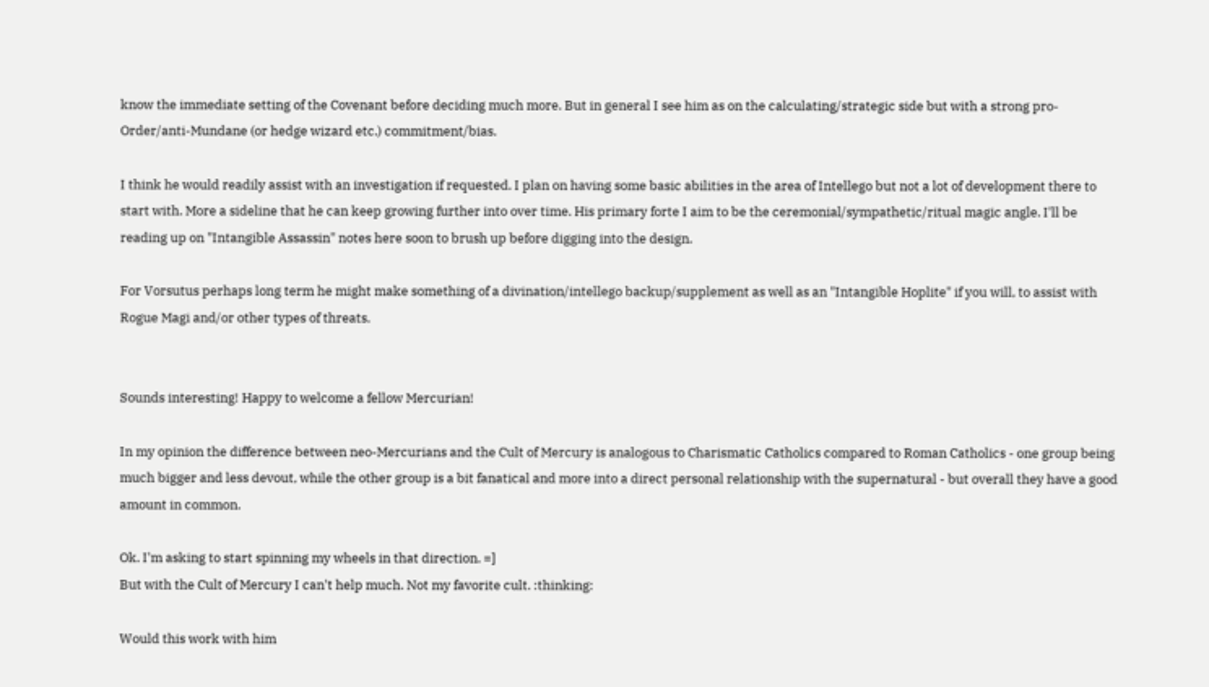know the immediate setting of the Covenant before deciding much more. But in general I see him as on the calculating/strategic side but with a strong pro-Order/anti-Mundane (or hedge wizard etc.) commitment/bias.

I think he would readily assist with an investigation if requested. I plan on having some basic abilities in the area of Intellego but not a lot of development there to start with. More a sideline that he can keep growing further into over time. His primary forte I aim to be the ceremonial/sympathetic/ritual magic angle. I'll be reading up on "Intangible Assassin" notes here soon to brush up before digging into the design.

For Vorsutus perhaps long term he might make something of a divination/intellego backup/supplement as well as an "Intangible Hoplite" if you will, to assist with Rogue Magi and/or other types of threats.


Sounds interesting! Happy to welcome a fellow Mercurian!

In my opinion the difference between neo-Mercurians and the Cult of Mercury is analogous to Charismatic Catholics compared to Roman Catholics - one group being much bigger and less devout, while the other group is a bit fanatical and more into a direct personal relationship with the supernatural - but overall they have a good amount in common.

Ok. I'm asking to start spinning my wheels in that direction. =]
But with the Cult of Mercury I can't help much. Not my favorite cult. :thinking:

Would this work with him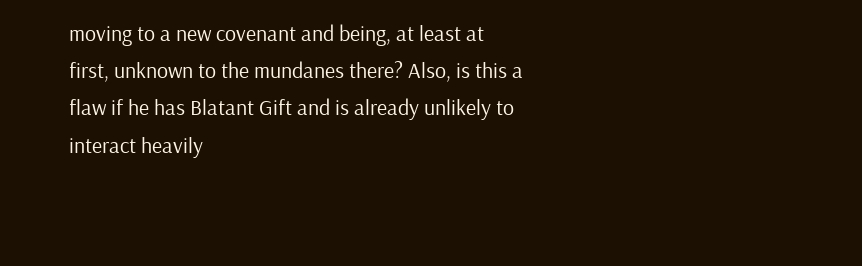moving to a new covenant and being, at least at first, unknown to the mundanes there? Also, is this a flaw if he has Blatant Gift and is already unlikely to interact heavily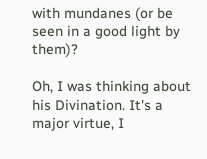with mundanes (or be seen in a good light by them)?

Oh, I was thinking about his Divination. It's a major virtue, I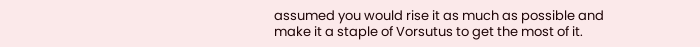assumed you would rise it as much as possible and make it a staple of Vorsutus to get the most of it.